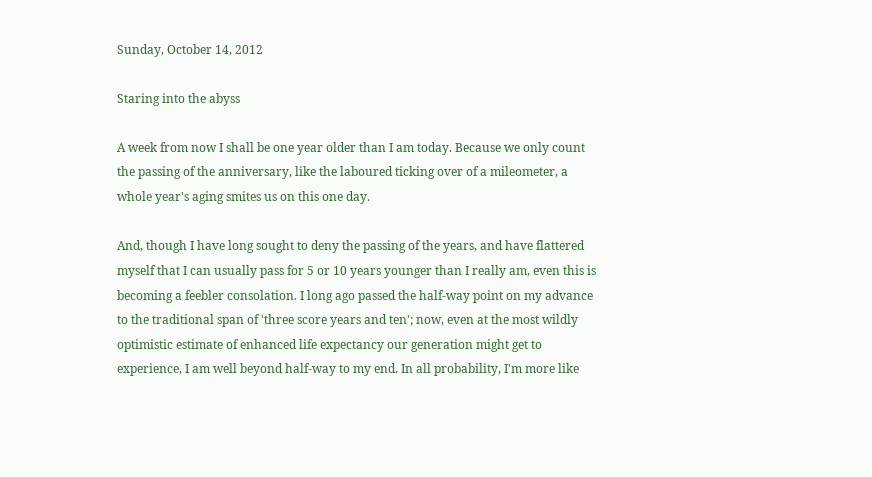Sunday, October 14, 2012

Staring into the abyss

A week from now I shall be one year older than I am today. Because we only count the passing of the anniversary, like the laboured ticking over of a mileometer, a whole year's aging smites us on this one day.

And, though I have long sought to deny the passing of the years, and have flattered myself that I can usually pass for 5 or 10 years younger than I really am, even this is becoming a feebler consolation. I long ago passed the half-way point on my advance to the traditional span of 'three score years and ten'; now, even at the most wildly optimistic estimate of enhanced life expectancy our generation might get to experience, I am well beyond half-way to my end. In all probability, I'm more like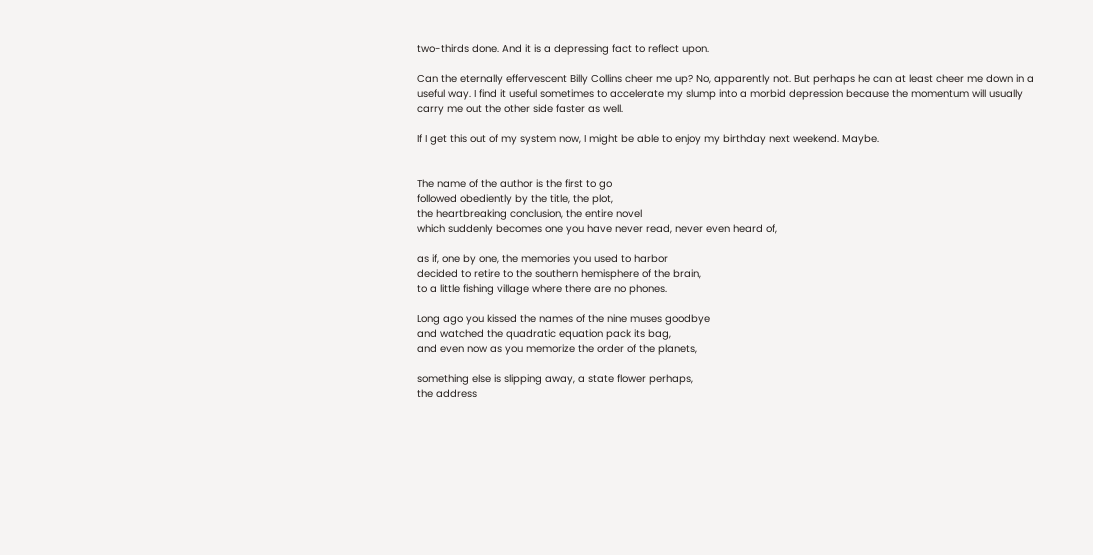two-thirds done. And it is a depressing fact to reflect upon.

Can the eternally effervescent Billy Collins cheer me up? No, apparently not. But perhaps he can at least cheer me down in a useful way. I find it useful sometimes to accelerate my slump into a morbid depression because the momentum will usually carry me out the other side faster as well.

If I get this out of my system now, I might be able to enjoy my birthday next weekend. Maybe.


The name of the author is the first to go
followed obediently by the title, the plot,
the heartbreaking conclusion, the entire novel
which suddenly becomes one you have never read, never even heard of,

as if, one by one, the memories you used to harbor
decided to retire to the southern hemisphere of the brain,
to a little fishing village where there are no phones.

Long ago you kissed the names of the nine muses goodbye
and watched the quadratic equation pack its bag,
and even now as you memorize the order of the planets,

something else is slipping away, a state flower perhaps,
the address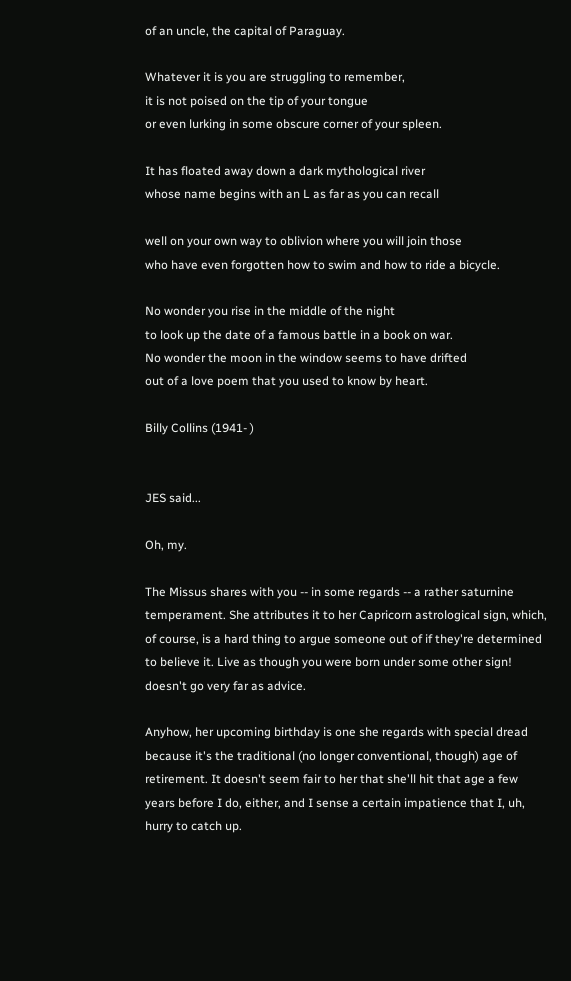of an uncle, the capital of Paraguay.

Whatever it is you are struggling to remember,
it is not poised on the tip of your tongue
or even lurking in some obscure corner of your spleen.

It has floated away down a dark mythological river
whose name begins with an L as far as you can recall

well on your own way to oblivion where you will join those
who have even forgotten how to swim and how to ride a bicycle.

No wonder you rise in the middle of the night
to look up the date of a famous battle in a book on war.
No wonder the moon in the window seems to have drifted
out of a love poem that you used to know by heart.

Billy Collins (1941- )


JES said...

Oh, my.

The Missus shares with you -- in some regards -- a rather saturnine temperament. She attributes it to her Capricorn astrological sign, which, of course, is a hard thing to argue someone out of if they're determined to believe it. Live as though you were born under some other sign! doesn't go very far as advice.

Anyhow, her upcoming birthday is one she regards with special dread because it's the traditional (no longer conventional, though) age of retirement. It doesn't seem fair to her that she'll hit that age a few years before I do, either, and I sense a certain impatience that I, uh, hurry to catch up.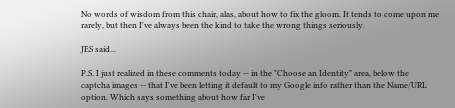No words of wisdom from this chair, alas, about how to fix the gloom. It tends to come upon me rarely, but then I've always been the kind to take the wrong things seriously.

JES said...

P.S. I just realized in these comments today -- in the "Choose an Identity" area, below the captcha images -- that I've been letting it default to my Google info rather than the Name/URL option. Which says something about how far I've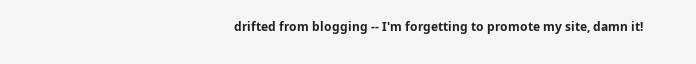drifted from blogging -- I'm forgetting to promote my site, damn it!